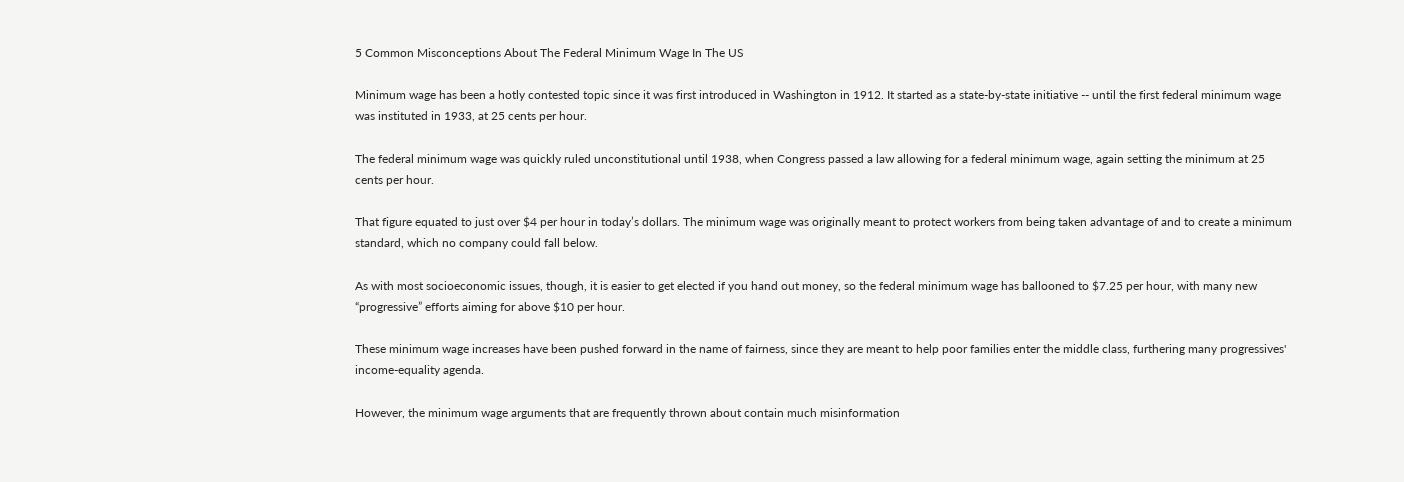5 Common Misconceptions About The Federal Minimum Wage In The US

Minimum wage has been a hotly contested topic since it was first introduced in Washington in 1912. It started as a state-by-state initiative -- until the first federal minimum wage was instituted in 1933, at 25 cents per hour.

The federal minimum wage was quickly ruled unconstitutional until 1938, when Congress passed a law allowing for a federal minimum wage, again setting the minimum at 25 cents per hour.

That figure equated to just over $4 per hour in today’s dollars. The minimum wage was originally meant to protect workers from being taken advantage of and to create a minimum standard, which no company could fall below.

As with most socioeconomic issues, though, it is easier to get elected if you hand out money, so the federal minimum wage has ballooned to $7.25 per hour, with many new “progressive” efforts aiming for above $10 per hour.

These minimum wage increases have been pushed forward in the name of fairness, since they are meant to help poor families enter the middle class, furthering many progressives' income-equality agenda.

However, the minimum wage arguments that are frequently thrown about contain much misinformation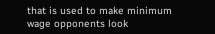that is used to make minimum wage opponents look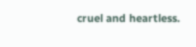cruel and heartless.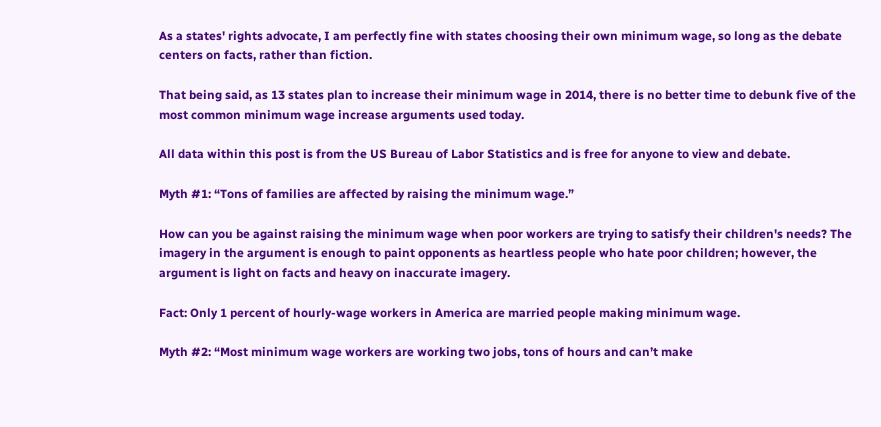As a states' rights advocate, I am perfectly fine with states choosing their own minimum wage, so long as the debate centers on facts, rather than fiction.

That being said, as 13 states plan to increase their minimum wage in 2014, there is no better time to debunk five of the most common minimum wage increase arguments used today.

All data within this post is from the US Bureau of Labor Statistics and is free for anyone to view and debate.

Myth #1: “Tons of families are affected by raising the minimum wage.”

How can you be against raising the minimum wage when poor workers are trying to satisfy their children's needs? The imagery in the argument is enough to paint opponents as heartless people who hate poor children; however, the argument is light on facts and heavy on inaccurate imagery.

Fact: Only 1 percent of hourly-wage workers in America are married people making minimum wage.

Myth #2: “Most minimum wage workers are working two jobs, tons of hours and can’t make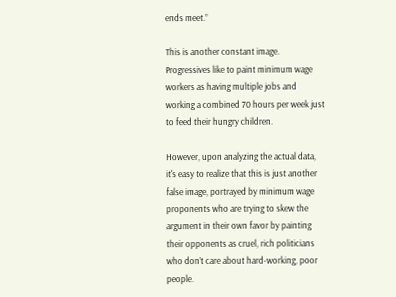ends meet.”

This is another constant image. Progressives like to paint minimum wage workers as having multiple jobs and working a combined 70 hours per week just to feed their hungry children.

However, upon analyzing the actual data, it's easy to realize that this is just another false image, portrayed by minimum wage proponents who are trying to skew the argument in their own favor by painting their opponents as cruel, rich politicians who don’t care about hard-working, poor people.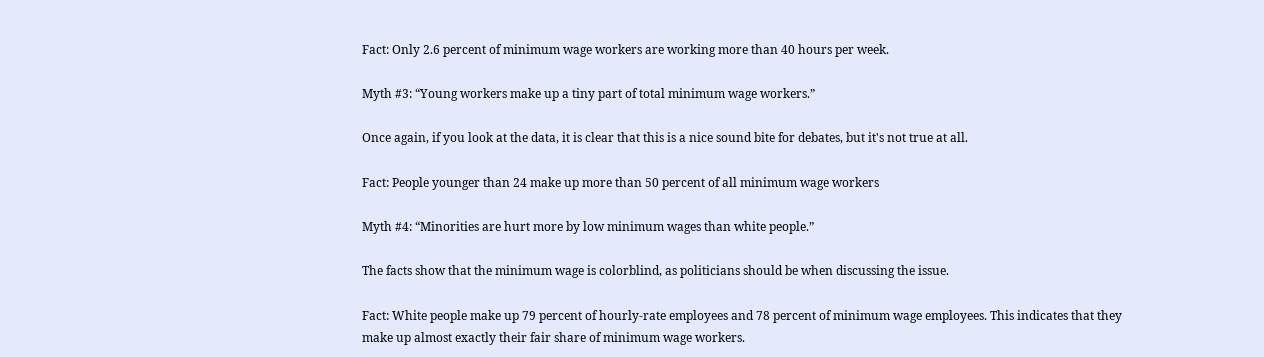Fact: Only 2.6 percent of minimum wage workers are working more than 40 hours per week.

Myth #3: “Young workers make up a tiny part of total minimum wage workers.”

Once again, if you look at the data, it is clear that this is a nice sound bite for debates, but it's not true at all.

Fact: People younger than 24 make up more than 50 percent of all minimum wage workers

Myth #4: “Minorities are hurt more by low minimum wages than white people.”

The facts show that the minimum wage is colorblind, as politicians should be when discussing the issue.

Fact: White people make up 79 percent of hourly-rate employees and 78 percent of minimum wage employees. This indicates that they make up almost exactly their fair share of minimum wage workers.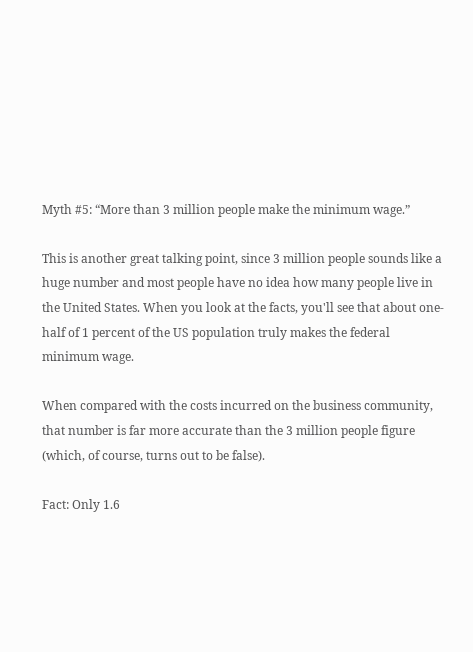Myth #5: “More than 3 million people make the minimum wage.”

This is another great talking point, since 3 million people sounds like a huge number and most people have no idea how many people live in the United States. When you look at the facts, you'll see that about one-half of 1 percent of the US population truly makes the federal minimum wage.

When compared with the costs incurred on the business community, that number is far more accurate than the 3 million people figure (which, of course, turns out to be false).

Fact: Only 1.6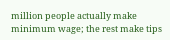million people actually make minimum wage; the rest make tips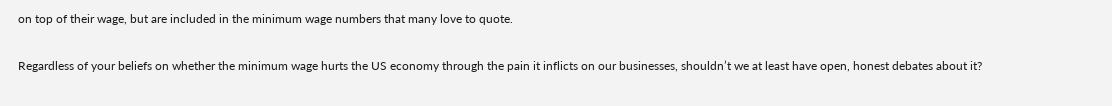on top of their wage, but are included in the minimum wage numbers that many love to quote.

Regardless of your beliefs on whether the minimum wage hurts the US economy through the pain it inflicts on our businesses, shouldn’t we at least have open, honest debates about it?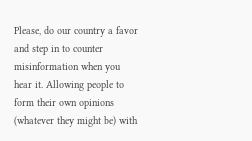Please, do our country a favor and step in to counter misinformation when you hear it. Allowing people to form their own opinions (whatever they might be) with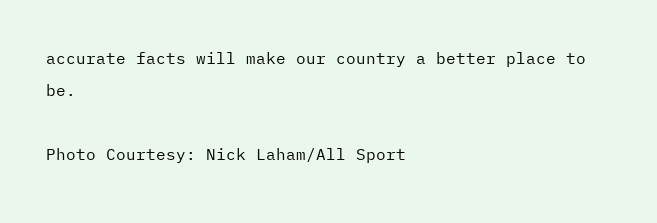accurate facts will make our country a better place to be.

Photo Courtesy: Nick Laham/All Sport